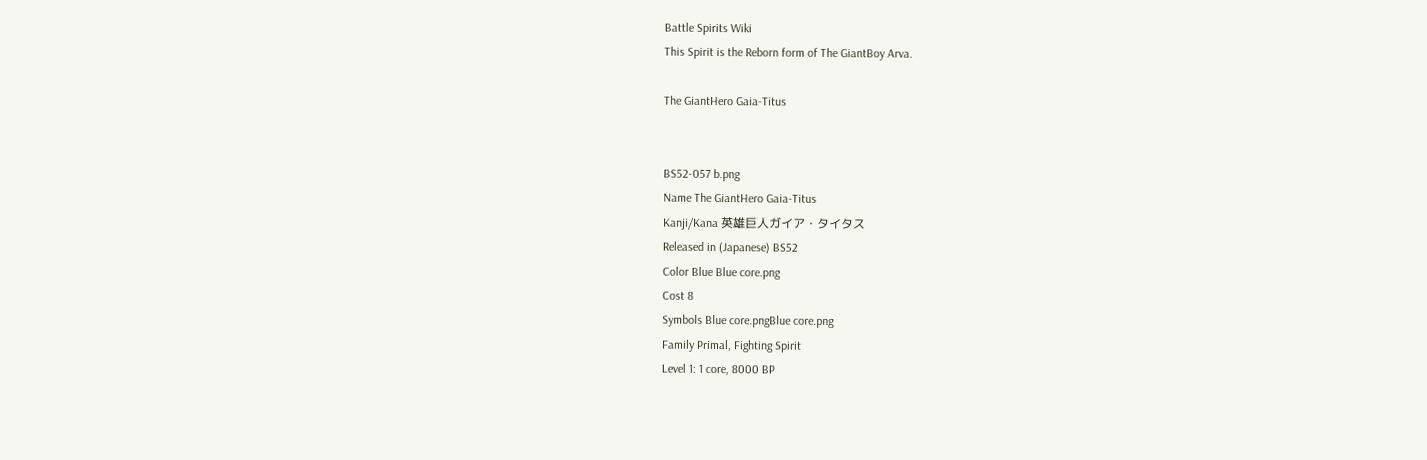Battle Spirits Wiki
This Spirit is the Reborn form of The GiantBoy Arva.

The GiantHero Gaia-Titus


BS52-057 b.png
Name The GiantHero Gaia-Titus
Kanji/Kana 英雄巨人ガイア・タイタス
Released in (Japanese) BS52
Color Blue Blue core.png
Cost 8
Symbols Blue core.pngBlue core.png
Family Primal, Fighting Spirit
Level 1: 1 core, 8000 BP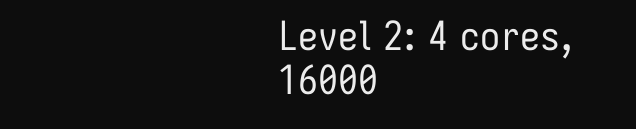Level 2: 4 cores, 16000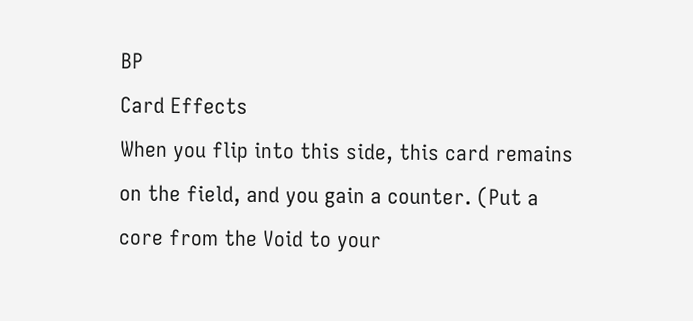BP
Card Effects
When you flip into this side, this card remains on the field, and you gain a counter. (Put a core from the Void to your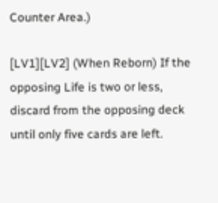Counter Area.)

[LV1][LV2] (When Reborn) If the opposing Life is two or less, discard from the opposing deck until only five cards are left.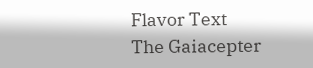Flavor Text
The Gaiacepter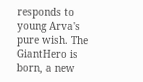responds to young Arva's pure wish. The GiantHero is born, a new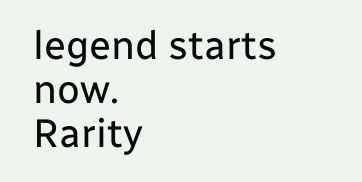legend starts now.
Rarity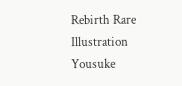Rebirth Rare
Illustration Yousuke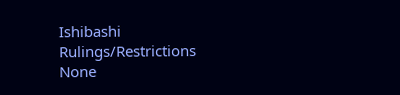Ishibashi
Rulings/Restrictions None